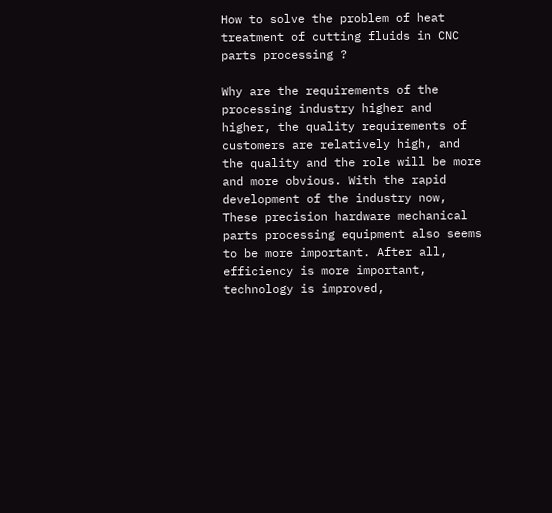How to solve the problem of heat treatment of cutting fluids in CNC parts processing ?

Why are the requirements of the processing industry higher and higher, the quality requirements of customers are relatively high, and the quality and the role will be more and more obvious. With the rapid development of the industry now, These precision hardware mechanical parts processing equipment also seems to be more important. After all, efficiency is more important, technology is improved,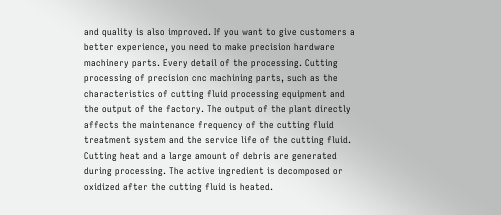and quality is also improved. If you want to give customers a better experience, you need to make precision hardware machinery parts. Every detail of the processing. Cutting processing of precision cnc machining parts, such as the characteristics of cutting fluid processing equipment and the output of the factory. The output of the plant directly affects the maintenance frequency of the cutting fluid treatment system and the service life of the cutting fluid. Cutting heat and a large amount of debris are generated during processing. The active ingredient is decomposed or oxidized after the cutting fluid is heated.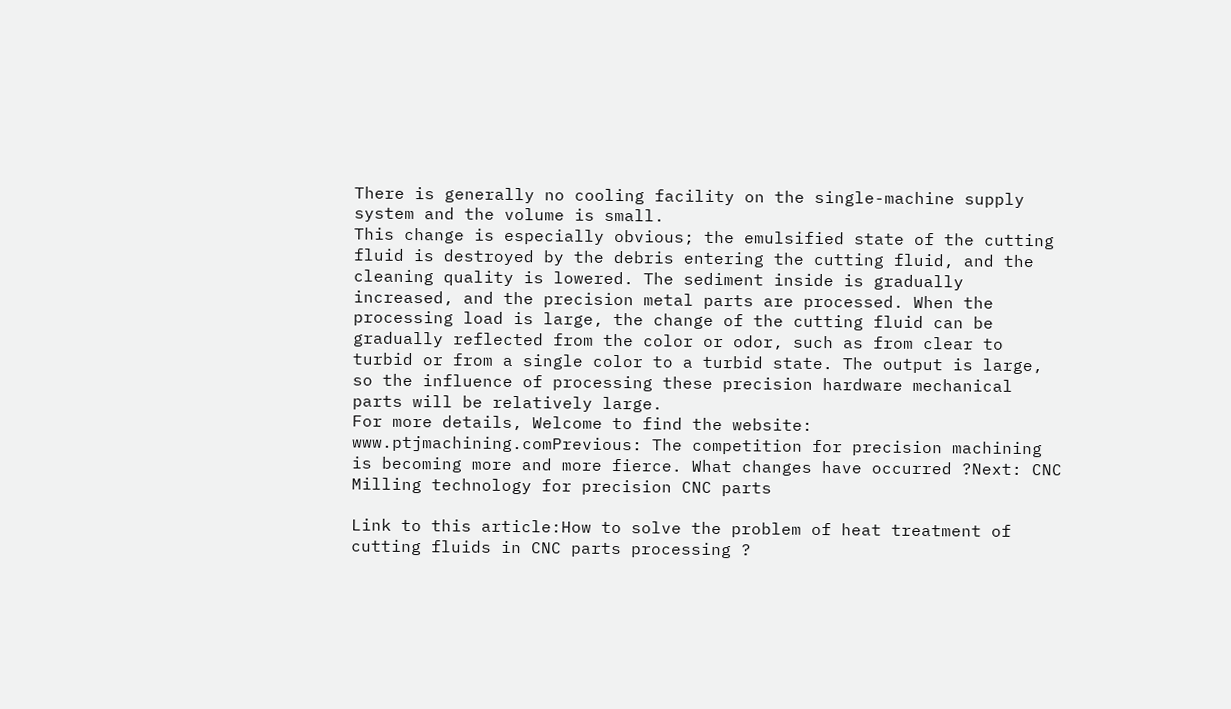There is generally no cooling facility on the single-machine supply system and the volume is small.
This change is especially obvious; the emulsified state of the cutting fluid is destroyed by the debris entering the cutting fluid, and the cleaning quality is lowered. The sediment inside is gradually increased, and the precision metal parts are processed. When the processing load is large, the change of the cutting fluid can be gradually reflected from the color or odor, such as from clear to turbid or from a single color to a turbid state. The output is large, so the influence of processing these precision hardware mechanical parts will be relatively large.
For more details, Welcome to find the website: www.ptjmachining.comPrevious: The competition for precision machining is becoming more and more fierce. What changes have occurred ?Next: CNC Milling technology for precision CNC parts

Link to this article:How to solve the problem of heat treatment of cutting fluids in CNC parts processing ?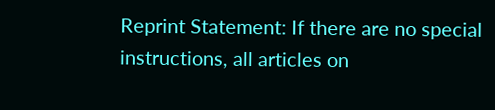Reprint Statement: If there are no special instructions, all articles on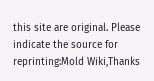this site are original. Please indicate the source for reprinting:Mold Wiki,Thanks